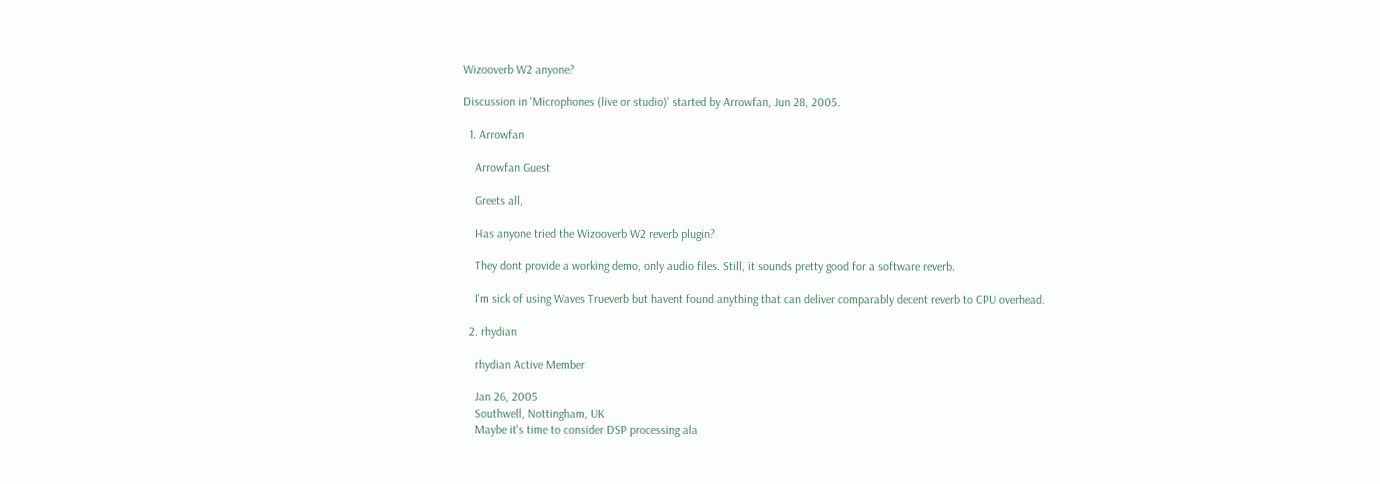Wizooverb W2 anyone?

Discussion in 'Microphones (live or studio)' started by Arrowfan, Jun 28, 2005.

  1. Arrowfan

    Arrowfan Guest

    Greets all,

    Has anyone tried the Wizooverb W2 reverb plugin?

    They dont provide a working demo, only audio files. Still, it sounds pretty good for a software reverb.

    I'm sick of using Waves Trueverb but havent found anything that can deliver comparably decent reverb to CPU overhead.

  2. rhydian

    rhydian Active Member

    Jan 26, 2005
    Southwell, Nottingham, UK
    Maybe it's time to consider DSP processing ala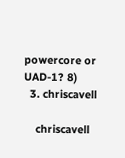powercore or UAD-1? 8)
  3. chriscavell

    chriscavell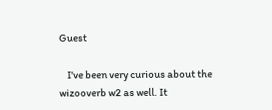Guest

    I've been very curious about the wizooverb w2 as well. It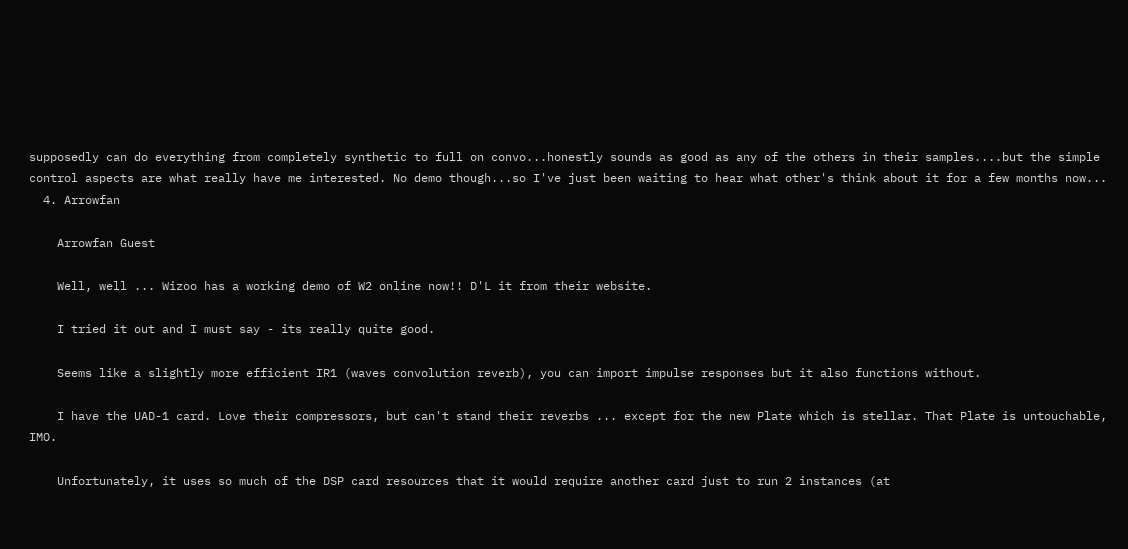supposedly can do everything from completely synthetic to full on convo...honestly sounds as good as any of the others in their samples....but the simple control aspects are what really have me interested. No demo though...so I've just been waiting to hear what other's think about it for a few months now...
  4. Arrowfan

    Arrowfan Guest

    Well, well ... Wizoo has a working demo of W2 online now!! D'L it from their website.

    I tried it out and I must say - its really quite good.

    Seems like a slightly more efficient IR1 (waves convolution reverb), you can import impulse responses but it also functions without.

    I have the UAD-1 card. Love their compressors, but can't stand their reverbs ... except for the new Plate which is stellar. That Plate is untouchable, IMO.

    Unfortunately, it uses so much of the DSP card resources that it would require another card just to run 2 instances (at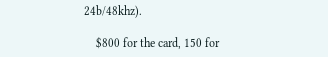24b/48khz).

    $800 for the card, 150 for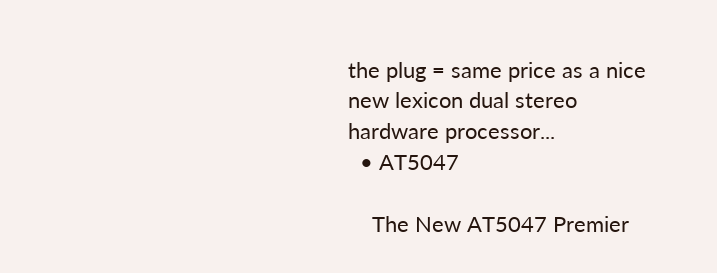the plug = same price as a nice new lexicon dual stereo hardware processor...
  • AT5047

    The New AT5047 Premier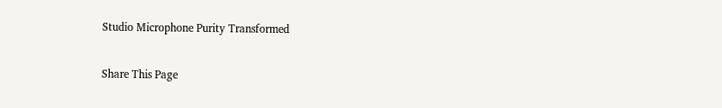Studio Microphone Purity Transformed

Share This Page